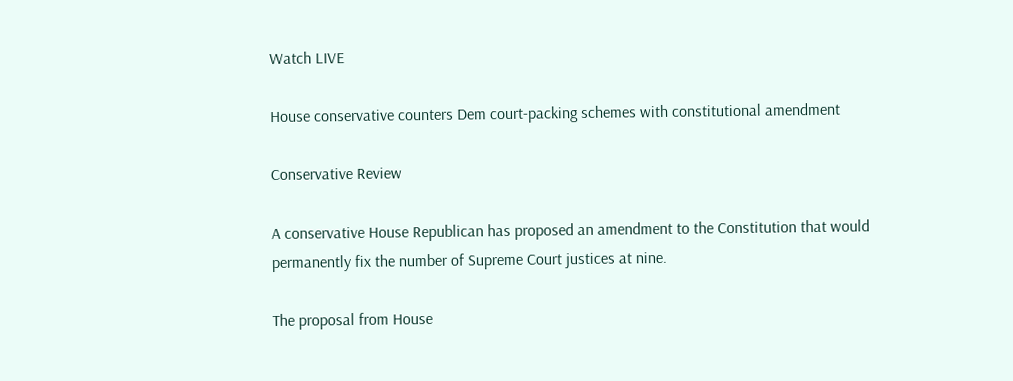Watch LIVE

House conservative counters Dem court-packing schemes with constitutional amendment

Conservative Review

A conservative House Republican has proposed an amendment to the Constitution that would permanently fix the number of Supreme Court justices at nine.

The proposal from House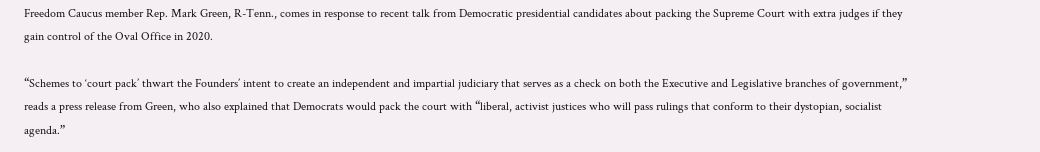Freedom Caucus member Rep. Mark Green, R-Tenn., comes in response to recent talk from Democratic presidential candidates about packing the Supreme Court with extra judges if they gain control of the Oval Office in 2020.

“Schemes to ‘court pack’ thwart the Founders’ intent to create an independent and impartial judiciary that serves as a check on both the Executive and Legislative branches of government,” reads a press release from Green, who also explained that Democrats would pack the court with “liberal, activist justices who will pass rulings that conform to their dystopian, socialist agenda.”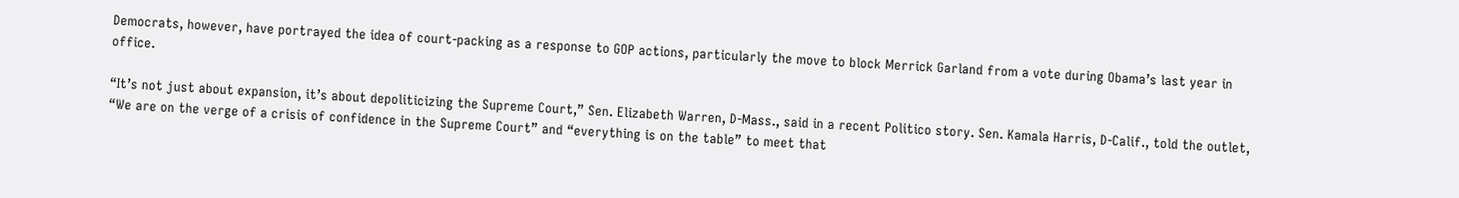Democrats, however, have portrayed the idea of court-packing as a response to GOP actions, particularly the move to block Merrick Garland from a vote during Obama’s last year in office.

“It’s not just about expansion, it’s about depoliticizing the Supreme Court,” Sen. Elizabeth Warren, D-Mass., said in a recent Politico story. Sen. Kamala Harris, D-Calif., told the outlet, “We are on the verge of a crisis of confidence in the Supreme Court” and “everything is on the table” to meet that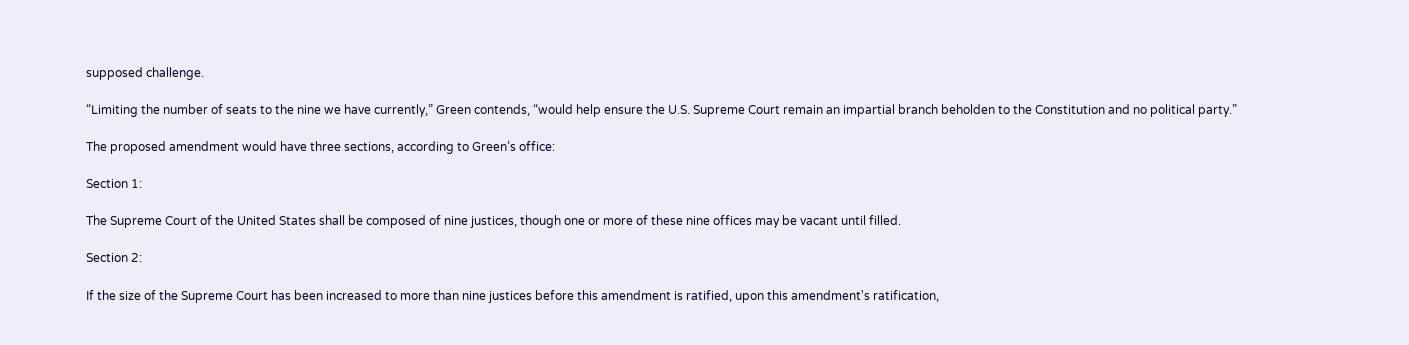supposed challenge.

“Limiting the number of seats to the nine we have currently,” Green contends, “would help ensure the U.S. Supreme Court remain an impartial branch beholden to the Constitution and no political party.”

The proposed amendment would have three sections, according to Green’s office:

Section 1:

The Supreme Court of the United States shall be composed of nine justices, though one or more of these nine offices may be vacant until filled.

Section 2:

If the size of the Supreme Court has been increased to more than nine justices before this amendment is ratified, upon this amendment's ratification,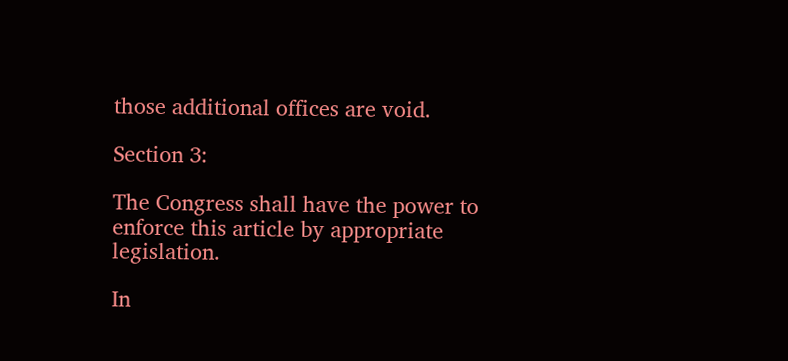those additional offices are void.

Section 3:

The Congress shall have the power to enforce this article by appropriate legislation.

In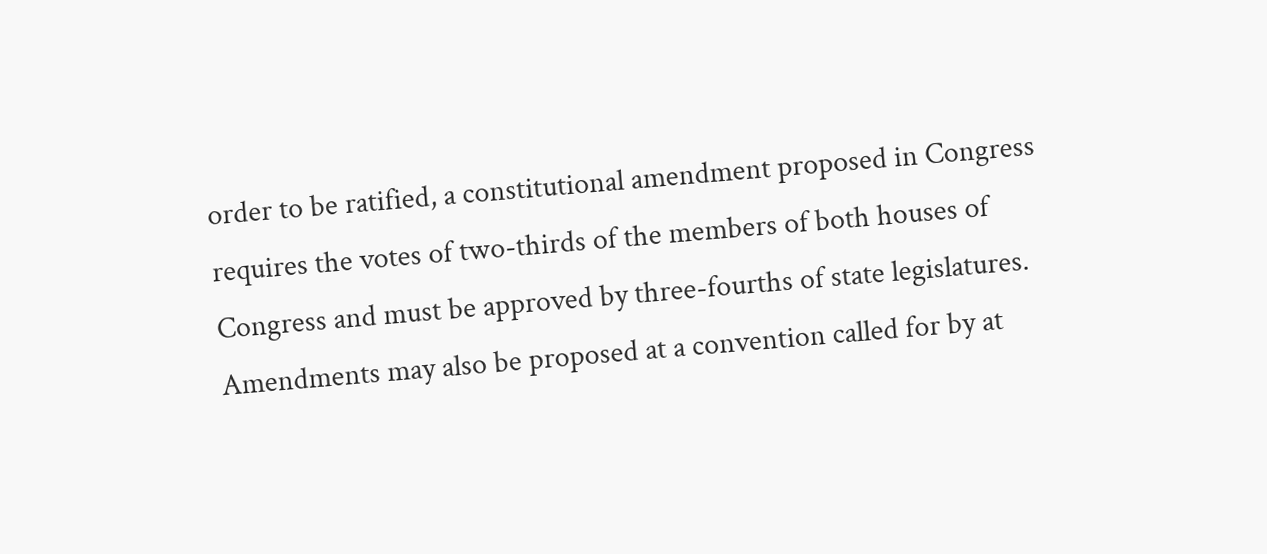order to be ratified, a constitutional amendment proposed in Congress requires the votes of two-thirds of the members of both houses of Congress and must be approved by three-fourths of state legislatures. Amendments may also be proposed at a convention called for by at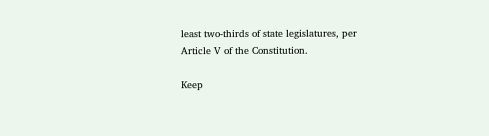least two-thirds of state legislatures, per Article V of the Constitution.

Keep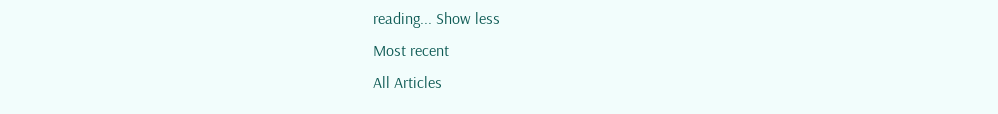reading... Show less
Most recent
All Articles